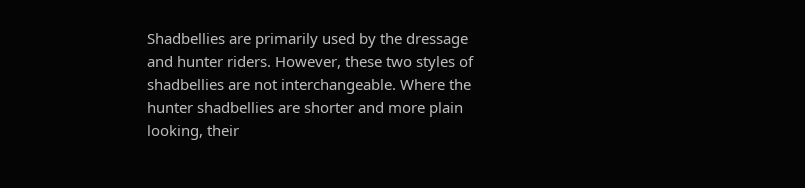Shadbellies are primarily used by the dressage and hunter riders. However, these two styles of shadbellies are not interchangeable. Where the hunter shadbellies are shorter and more plain looking, their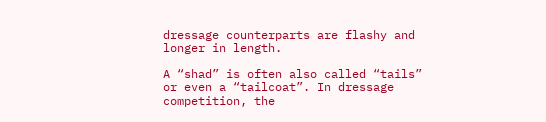dressage counterparts are flashy and longer in length.

A “shad” is often also called “tails” or even a “tailcoat”. In dressage competition, the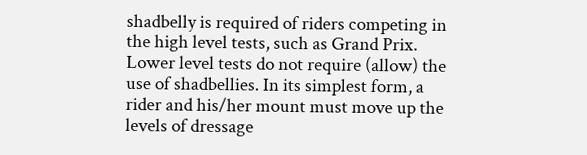shadbelly is required of riders competing in the high level tests, such as Grand Prix. Lower level tests do not require (allow) the use of shadbellies. In its simplest form, a rider and his/her mount must move up the levels of dressage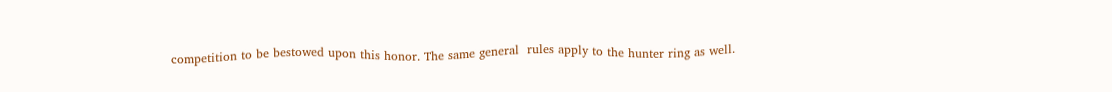competition to be bestowed upon this honor. The same general  rules apply to the hunter ring as well.